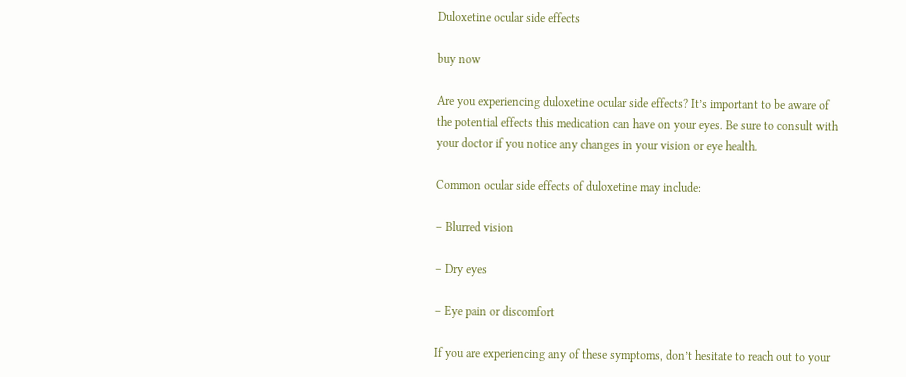Duloxetine ocular side effects

buy now

Are you experiencing duloxetine ocular side effects? It’s important to be aware of the potential effects this medication can have on your eyes. Be sure to consult with your doctor if you notice any changes in your vision or eye health.

Common ocular side effects of duloxetine may include:

– Blurred vision

– Dry eyes

– Eye pain or discomfort

If you are experiencing any of these symptoms, don’t hesitate to reach out to your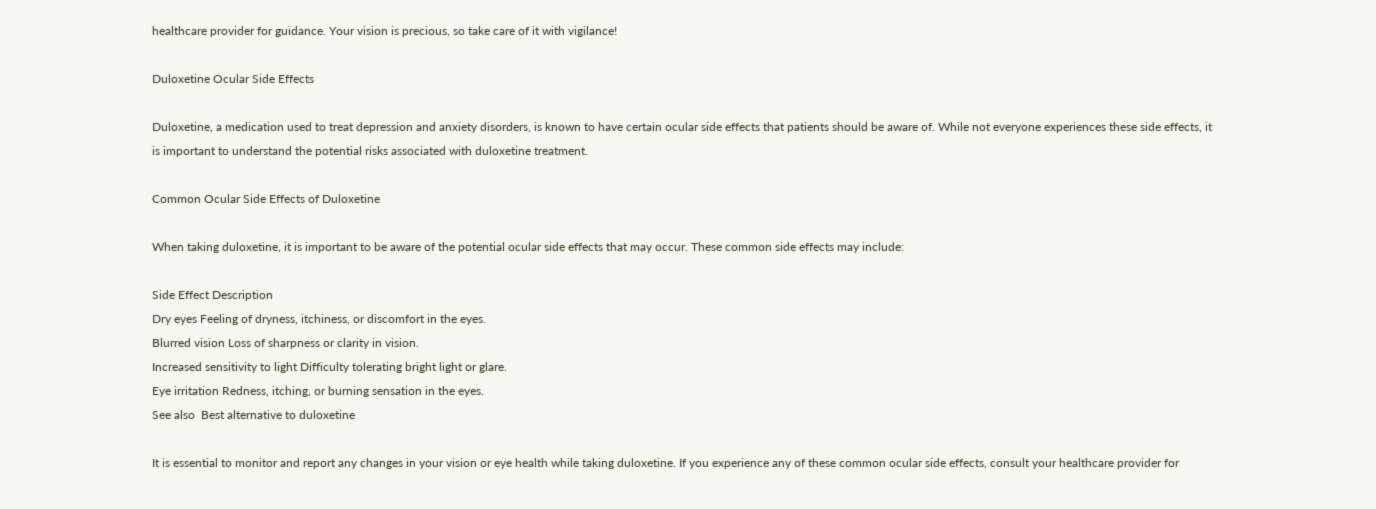healthcare provider for guidance. Your vision is precious, so take care of it with vigilance!

Duloxetine Ocular Side Effects

Duloxetine, a medication used to treat depression and anxiety disorders, is known to have certain ocular side effects that patients should be aware of. While not everyone experiences these side effects, it is important to understand the potential risks associated with duloxetine treatment.

Common Ocular Side Effects of Duloxetine

When taking duloxetine, it is important to be aware of the potential ocular side effects that may occur. These common side effects may include:

Side Effect Description
Dry eyes Feeling of dryness, itchiness, or discomfort in the eyes.
Blurred vision Loss of sharpness or clarity in vision.
Increased sensitivity to light Difficulty tolerating bright light or glare.
Eye irritation Redness, itching, or burning sensation in the eyes.
See also  Best alternative to duloxetine

It is essential to monitor and report any changes in your vision or eye health while taking duloxetine. If you experience any of these common ocular side effects, consult your healthcare provider for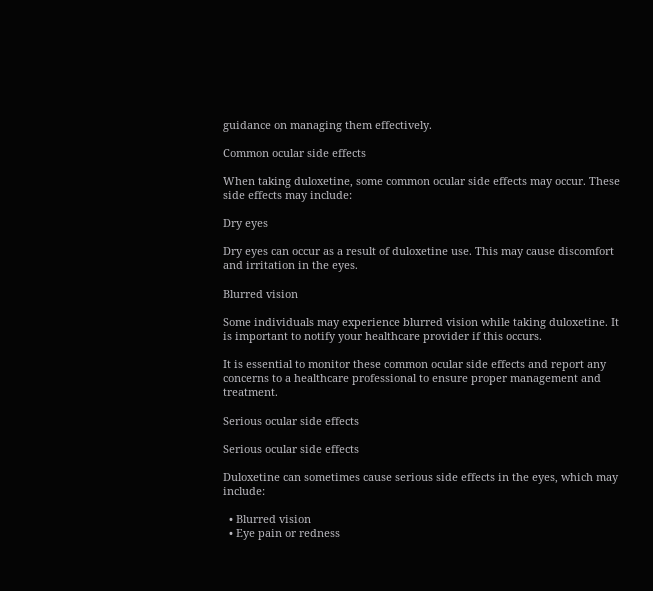guidance on managing them effectively.

Common ocular side effects

When taking duloxetine, some common ocular side effects may occur. These side effects may include:

Dry eyes

Dry eyes can occur as a result of duloxetine use. This may cause discomfort and irritation in the eyes.

Blurred vision

Some individuals may experience blurred vision while taking duloxetine. It is important to notify your healthcare provider if this occurs.

It is essential to monitor these common ocular side effects and report any concerns to a healthcare professional to ensure proper management and treatment.

Serious ocular side effects

Serious ocular side effects

Duloxetine can sometimes cause serious side effects in the eyes, which may include:

  • Blurred vision
  • Eye pain or redness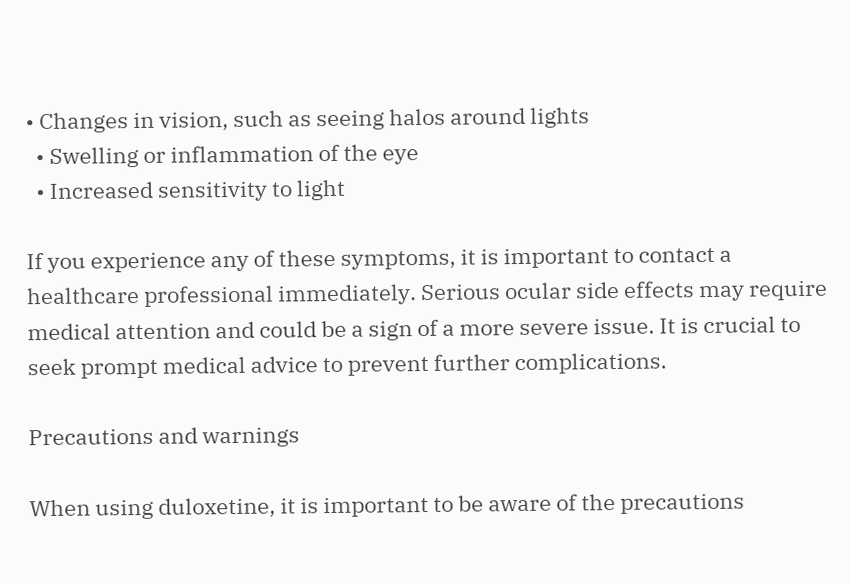• Changes in vision, such as seeing halos around lights
  • Swelling or inflammation of the eye
  • Increased sensitivity to light

If you experience any of these symptoms, it is important to contact a healthcare professional immediately. Serious ocular side effects may require medical attention and could be a sign of a more severe issue. It is crucial to seek prompt medical advice to prevent further complications.

Precautions and warnings

When using duloxetine, it is important to be aware of the precautions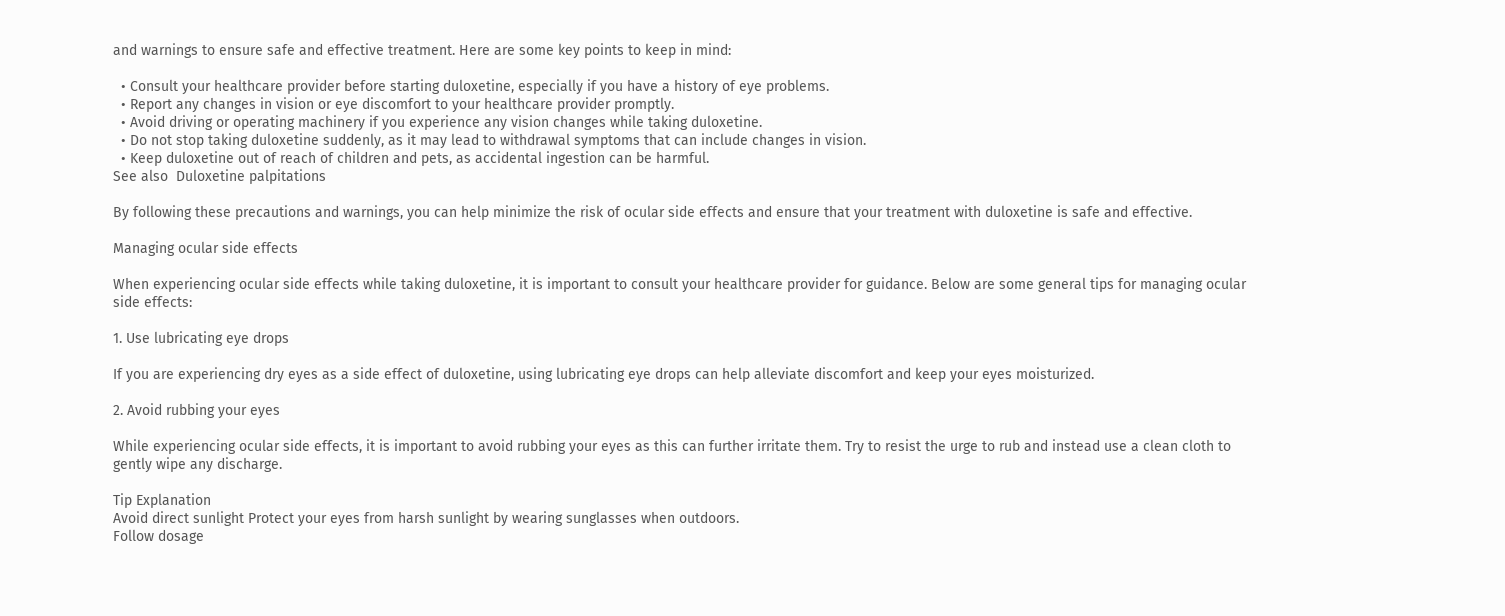and warnings to ensure safe and effective treatment. Here are some key points to keep in mind:

  • Consult your healthcare provider before starting duloxetine, especially if you have a history of eye problems.
  • Report any changes in vision or eye discomfort to your healthcare provider promptly.
  • Avoid driving or operating machinery if you experience any vision changes while taking duloxetine.
  • Do not stop taking duloxetine suddenly, as it may lead to withdrawal symptoms that can include changes in vision.
  • Keep duloxetine out of reach of children and pets, as accidental ingestion can be harmful.
See also  Duloxetine palpitations

By following these precautions and warnings, you can help minimize the risk of ocular side effects and ensure that your treatment with duloxetine is safe and effective.

Managing ocular side effects

When experiencing ocular side effects while taking duloxetine, it is important to consult your healthcare provider for guidance. Below are some general tips for managing ocular side effects:

1. Use lubricating eye drops

If you are experiencing dry eyes as a side effect of duloxetine, using lubricating eye drops can help alleviate discomfort and keep your eyes moisturized.

2. Avoid rubbing your eyes

While experiencing ocular side effects, it is important to avoid rubbing your eyes as this can further irritate them. Try to resist the urge to rub and instead use a clean cloth to gently wipe any discharge.

Tip Explanation
Avoid direct sunlight Protect your eyes from harsh sunlight by wearing sunglasses when outdoors.
Follow dosage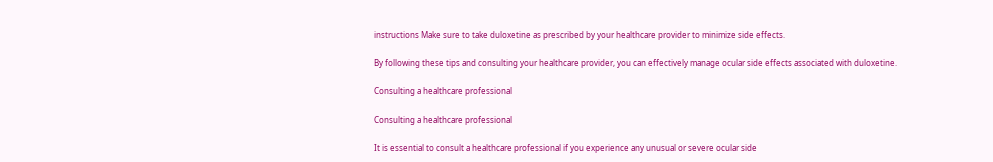instructions Make sure to take duloxetine as prescribed by your healthcare provider to minimize side effects.

By following these tips and consulting your healthcare provider, you can effectively manage ocular side effects associated with duloxetine.

Consulting a healthcare professional

Consulting a healthcare professional

It is essential to consult a healthcare professional if you experience any unusual or severe ocular side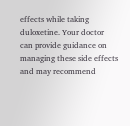effects while taking duloxetine. Your doctor can provide guidance on managing these side effects and may recommend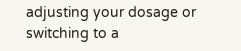adjusting your dosage or switching to a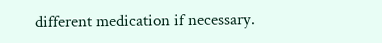different medication if necessary.